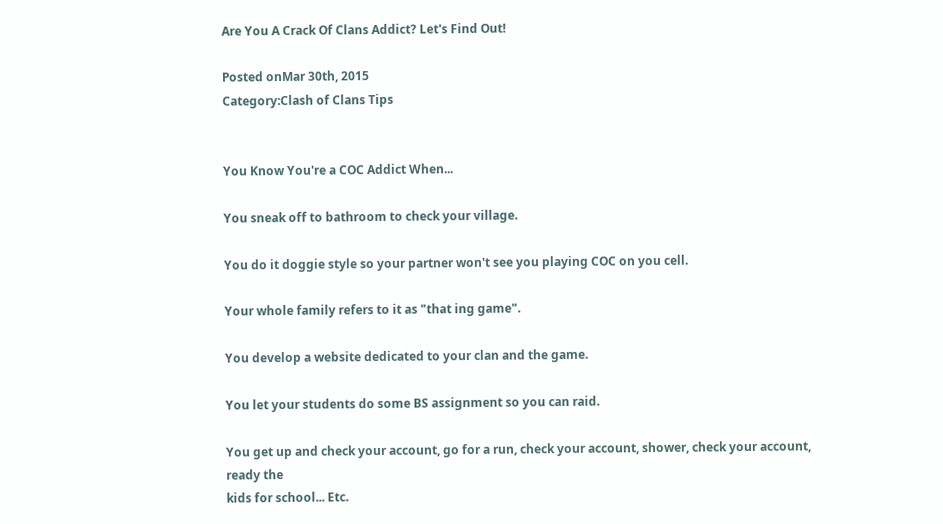Are You A Crack Of Clans Addict? Let's Find Out!

Posted onMar 30th, 2015
Category:Clash of Clans Tips


You Know You're a COC Addict When...

You sneak off to bathroom to check your village.

You do it doggie style so your partner won't see you playing COC on you cell.

Your whole family refers to it as "that ing game".

You develop a website dedicated to your clan and the game.

You let your students do some BS assignment so you can raid.

You get up and check your account, go for a run, check your account, shower, check your account, ready the
kids for school... Etc.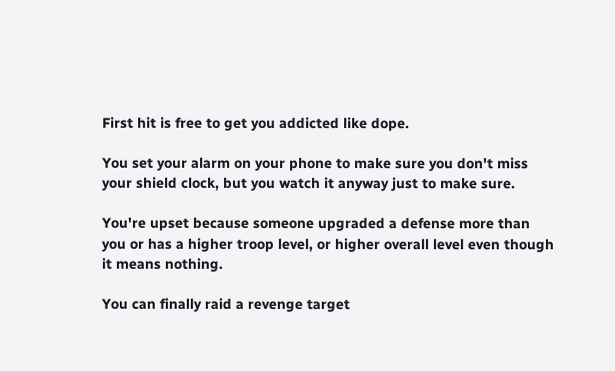First hit is free to get you addicted like dope.

You set your alarm on your phone to make sure you don't miss your shield clock, but you watch it anyway just to make sure.

You're upset because someone upgraded a defense more than you or has a higher troop level, or higher overall level even though it means nothing.

You can finally raid a revenge target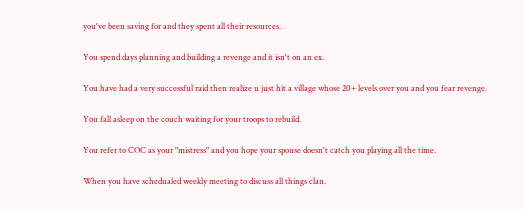you've been saving for and they spent all their resources.

You spend days planning and building a revenge and it isn't on an ex.

You have had a very successful raid then realize u just hit a village whose 20+ levels over you and you fear revenge.

You fall asleep on the couch waiting for your troops to rebuild.

You refer to COC as your "mistress" and you hope your spouse doesn't catch you playing all the time.

When you have schedualed weekly meeting to discuss all things clan.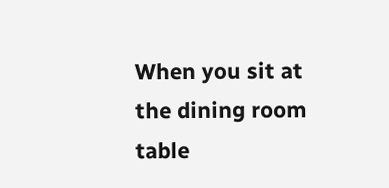When you sit at the dining room table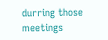durring those meetings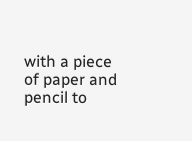with a piece of paper and pencil to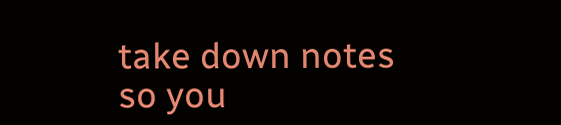take down notes so you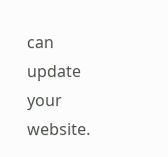can update your website.